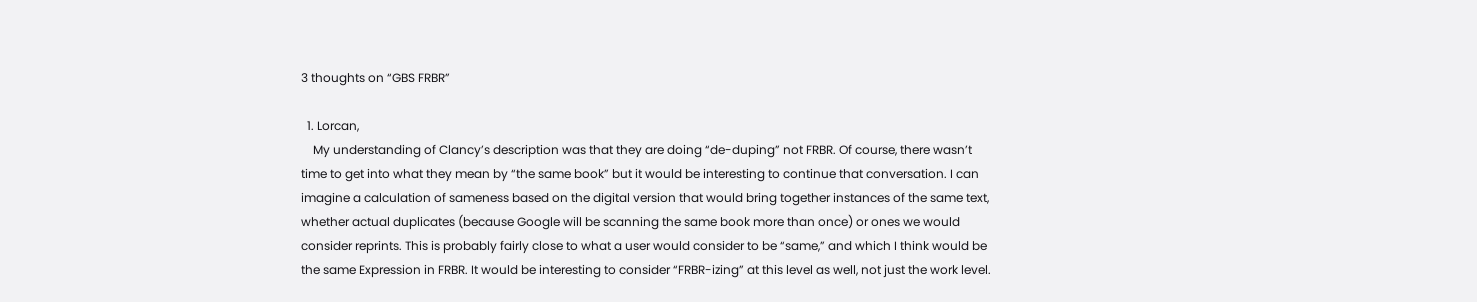3 thoughts on “GBS FRBR”

  1. Lorcan,
    My understanding of Clancy’s description was that they are doing “de-duping” not FRBR. Of course, there wasn’t time to get into what they mean by “the same book” but it would be interesting to continue that conversation. I can imagine a calculation of sameness based on the digital version that would bring together instances of the same text, whether actual duplicates (because Google will be scanning the same book more than once) or ones we would consider reprints. This is probably fairly close to what a user would consider to be “same,” and which I think would be the same Expression in FRBR. It would be interesting to consider “FRBR-izing” at this level as well, not just the work level.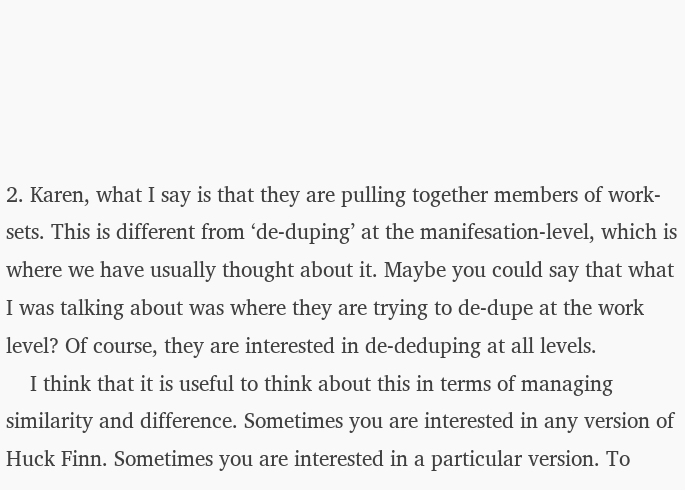2. Karen, what I say is that they are pulling together members of work-sets. This is different from ‘de-duping’ at the manifesation-level, which is where we have usually thought about it. Maybe you could say that what I was talking about was where they are trying to de-dupe at the work level? Of course, they are interested in de-deduping at all levels.
    I think that it is useful to think about this in terms of managing similarity and difference. Sometimes you are interested in any version of Huck Finn. Sometimes you are interested in a particular version. To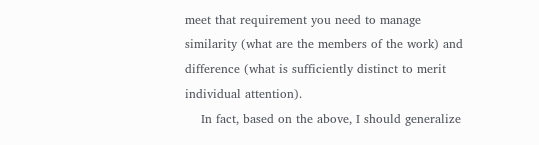meet that requirement you need to manage similarity (what are the members of the work) and difference (what is sufficiently distinct to merit individual attention).
    In fact, based on the above, I should generalize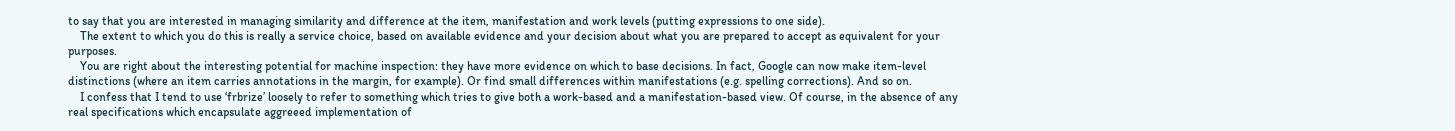to say that you are interested in managing similarity and difference at the item, manifestation and work levels (putting expressions to one side).
    The extent to which you do this is really a service choice, based on available evidence and your decision about what you are prepared to accept as equivalent for your purposes.
    You are right about the interesting potential for machine inspection: they have more evidence on which to base decisions. In fact, Google can now make item-level distinctions (where an item carries annotations in the margin, for example). Or find small differences within manifestations (e.g. spelling corrections). And so on.
    I confess that I tend to use ‘frbrize’ loosely to refer to something which tries to give both a work-based and a manifestation-based view. Of course, in the absence of any real specifications which encapsulate aggreeed implementation of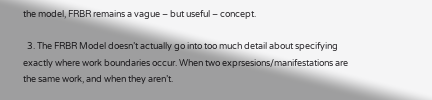the model, FRBR remains a vague – but useful – concept.

  3. The FRBR Model doesn’t actually go into too much detail about specifying exactly where work boundaries occur. When two exprsesions/manifestations are the same work, and when they aren’t.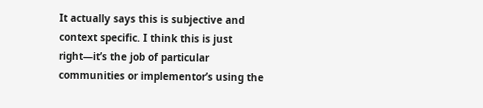It actually says this is subjective and context specific. I think this is just right—it’s the job of particular communities or implementor’s using the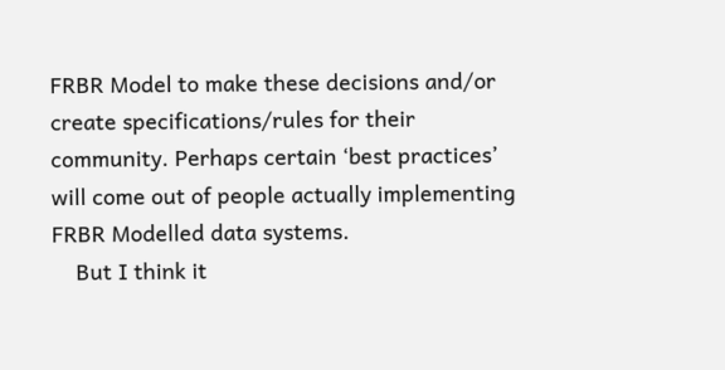FRBR Model to make these decisions and/or create specifications/rules for their community. Perhaps certain ‘best practices’ will come out of people actually implementing FRBR Modelled data systems.
    But I think it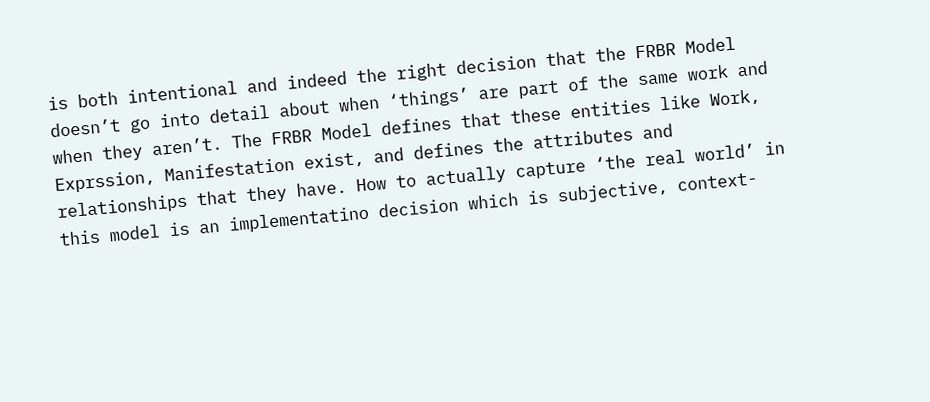is both intentional and indeed the right decision that the FRBR Model doesn’t go into detail about when ‘things’ are part of the same work and when they aren’t. The FRBR Model defines that these entities like Work, Exprssion, Manifestation exist, and defines the attributes and relationships that they have. How to actually capture ‘the real world’ in this model is an implementatino decision which is subjective, context-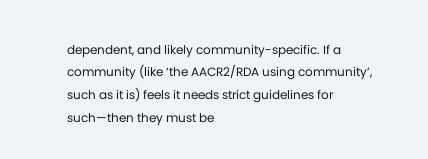dependent, and likely community-specific. If a community (like ‘the AACR2/RDA using community’, such as it is) feels it needs strict guidelines for such—then they must be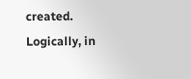created. Logically, in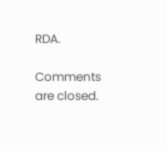RDA.

Comments are closed.